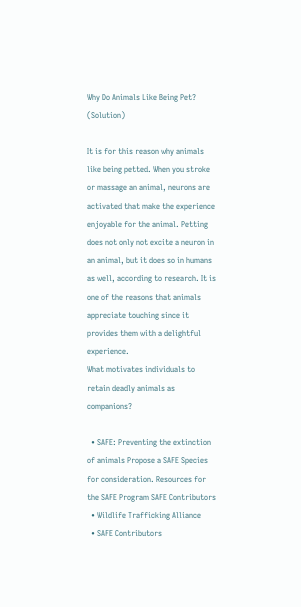Why Do Animals Like Being Pet? (Solution)

It is for this reason why animals like being petted. When you stroke or massage an animal, neurons are activated that make the experience enjoyable for the animal. Petting does not only not excite a neuron in an animal, but it does so in humans as well, according to research. It is one of the reasons that animals appreciate touching since it provides them with a delightful experience.
What motivates individuals to retain deadly animals as companions?

  • SAFE: Preventing the extinction of animals Propose a SAFE Species for consideration. Resources for the SAFE Program SAFE Contributors
  • Wildlife Trafficking Alliance
  • SAFE Contributors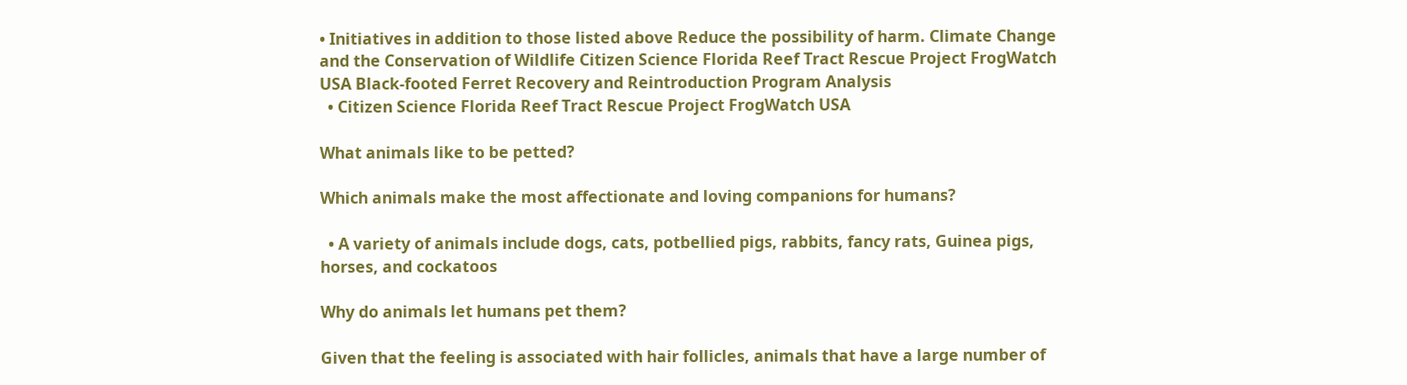• Initiatives in addition to those listed above Reduce the possibility of harm. Climate Change and the Conservation of Wildlife Citizen Science Florida Reef Tract Rescue Project FrogWatch USA Black-footed Ferret Recovery and Reintroduction Program Analysis
  • Citizen Science Florida Reef Tract Rescue Project FrogWatch USA

What animals like to be petted?

Which animals make the most affectionate and loving companions for humans?

  • A variety of animals include dogs, cats, potbellied pigs, rabbits, fancy rats, Guinea pigs, horses, and cockatoos

Why do animals let humans pet them?

Given that the feeling is associated with hair follicles, animals that have a large number of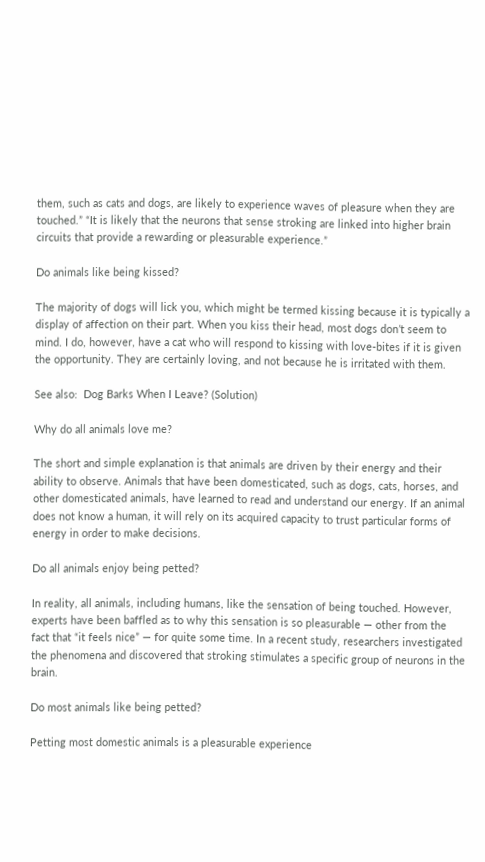them, such as cats and dogs, are likely to experience waves of pleasure when they are touched.” “It is likely that the neurons that sense stroking are linked into higher brain circuits that provide a rewarding or pleasurable experience.”

Do animals like being kissed?

The majority of dogs will lick you, which might be termed kissing because it is typically a display of affection on their part. When you kiss their head, most dogs don’t seem to mind. I do, however, have a cat who will respond to kissing with love-bites if it is given the opportunity. They are certainly loving, and not because he is irritated with them.

See also:  Dog Barks When I Leave? (Solution)

Why do all animals love me?

The short and simple explanation is that animals are driven by their energy and their ability to observe. Animals that have been domesticated, such as dogs, cats, horses, and other domesticated animals, have learned to read and understand our energy. If an animal does not know a human, it will rely on its acquired capacity to trust particular forms of energy in order to make decisions.

Do all animals enjoy being petted?

In reality, all animals, including humans, like the sensation of being touched. However, experts have been baffled as to why this sensation is so pleasurable — other from the fact that “it feels nice” — for quite some time. In a recent study, researchers investigated the phenomena and discovered that stroking stimulates a specific group of neurons in the brain.

Do most animals like being petted?

Petting most domestic animals is a pleasurable experience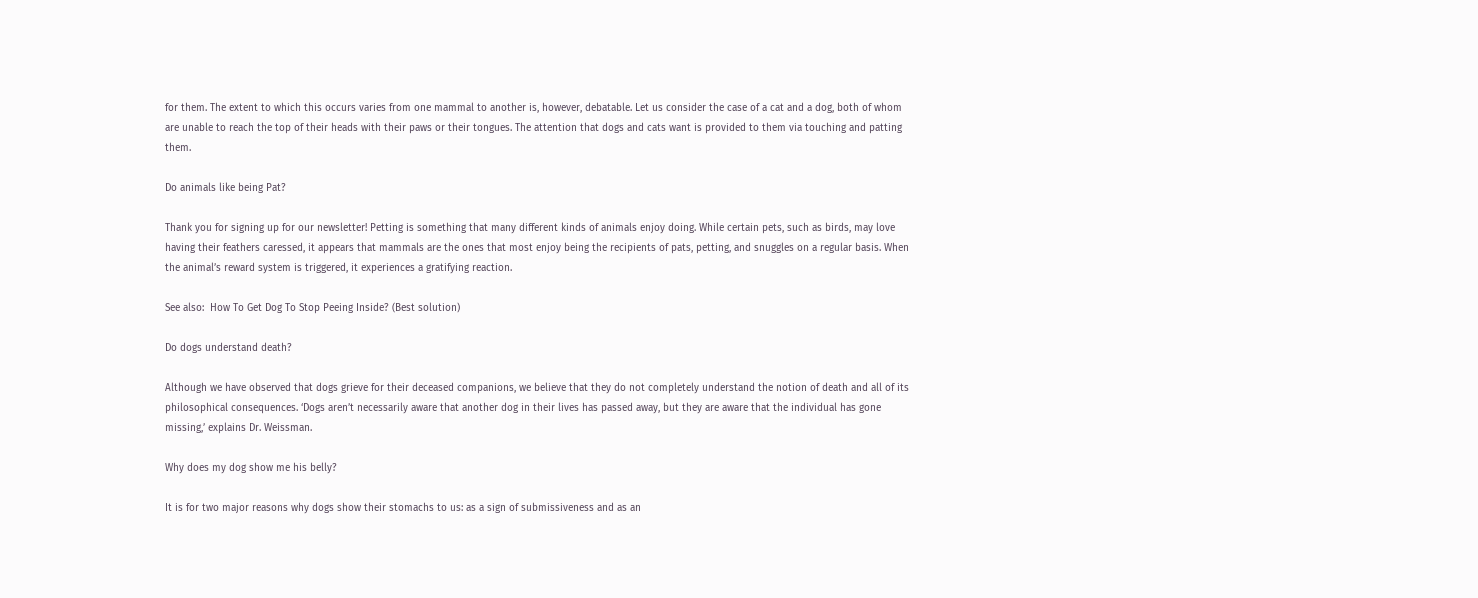for them. The extent to which this occurs varies from one mammal to another is, however, debatable. Let us consider the case of a cat and a dog, both of whom are unable to reach the top of their heads with their paws or their tongues. The attention that dogs and cats want is provided to them via touching and patting them.

Do animals like being Pat?

Thank you for signing up for our newsletter! Petting is something that many different kinds of animals enjoy doing. While certain pets, such as birds, may love having their feathers caressed, it appears that mammals are the ones that most enjoy being the recipients of pats, petting, and snuggles on a regular basis. When the animal’s reward system is triggered, it experiences a gratifying reaction.

See also:  How To Get Dog To Stop Peeing Inside? (Best solution)

Do dogs understand death?

Although we have observed that dogs grieve for their deceased companions, we believe that they do not completely understand the notion of death and all of its philosophical consequences. ‘Dogs aren’t necessarily aware that another dog in their lives has passed away, but they are aware that the individual has gone missing,’ explains Dr. Weissman.

Why does my dog show me his belly?

It is for two major reasons why dogs show their stomachs to us: as a sign of submissiveness and as an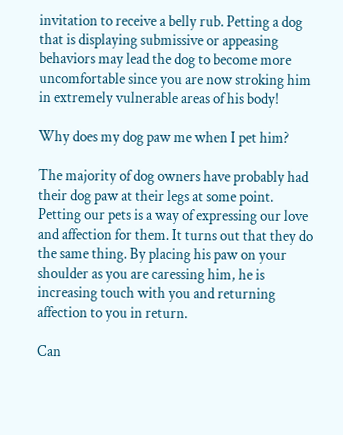invitation to receive a belly rub. Petting a dog that is displaying submissive or appeasing behaviors may lead the dog to become more uncomfortable since you are now stroking him in extremely vulnerable areas of his body!

Why does my dog paw me when I pet him?

The majority of dog owners have probably had their dog paw at their legs at some point. Petting our pets is a way of expressing our love and affection for them. It turns out that they do the same thing. By placing his paw on your shoulder as you are caressing him, he is increasing touch with you and returning affection to you in return.

Can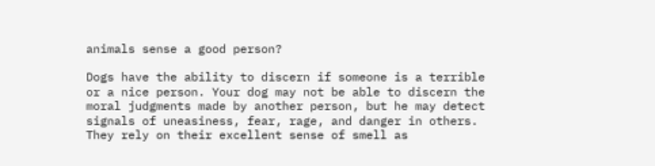animals sense a good person?

Dogs have the ability to discern if someone is a terrible or a nice person. Your dog may not be able to discern the moral judgments made by another person, but he may detect signals of uneasiness, fear, rage, and danger in others. They rely on their excellent sense of smell as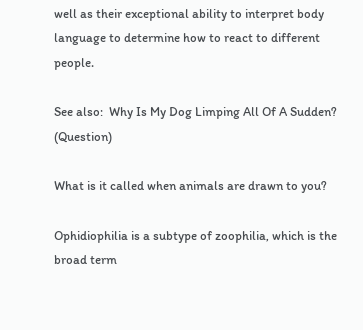well as their exceptional ability to interpret body language to determine how to react to different people.

See also:  Why Is My Dog Limping All Of A Sudden? (Question)

What is it called when animals are drawn to you?

Ophidiophilia is a subtype of zoophilia, which is the broad term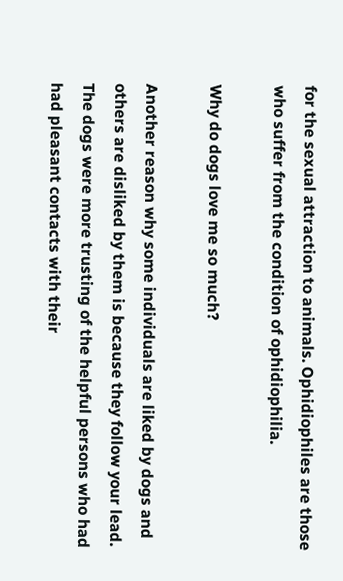for the sexual attraction to animals. Ophidiophiles are those who suffer from the condition of ophidiophilia.

Why do dogs love me so much?

Another reason why some individuals are liked by dogs and others are disliked by them is because they follow your lead. The dogs were more trusting of the helpful persons who had had pleasant contacts with their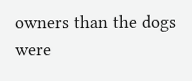owners than the dogs were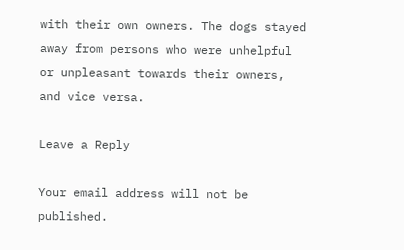with their own owners. The dogs stayed away from persons who were unhelpful or unpleasant towards their owners, and vice versa.

Leave a Reply

Your email address will not be published.